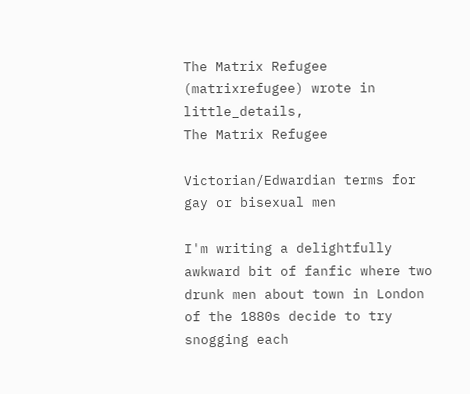The Matrix Refugee (matrixrefugee) wrote in little_details,
The Matrix Refugee

Victorian/Edwardian terms for gay or bisexual men

I'm writing a delightfully awkward bit of fanfic where two drunk men about town in London of the 1880s decide to try snogging each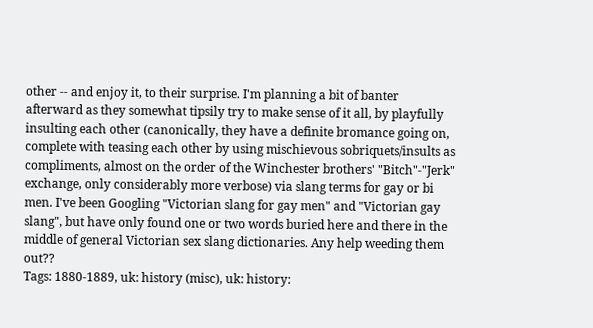other -- and enjoy it, to their surprise. I'm planning a bit of banter afterward as they somewhat tipsily try to make sense of it all, by playfully insulting each other (canonically, they have a definite bromance going on, complete with teasing each other by using mischievous sobriquets/insults as compliments, almost on the order of the Winchester brothers' "Bitch"-"Jerk" exchange, only considerably more verbose) via slang terms for gay or bi men. I've been Googling "Victorian slang for gay men" and "Victorian gay slang", but have only found one or two words buried here and there in the middle of general Victorian sex slang dictionaries. Any help weeding them out??
Tags: 1880-1889, uk: history (misc), uk: history: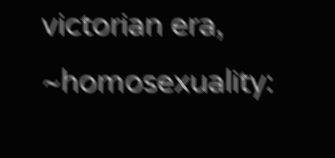victorian era, ~homosexuality: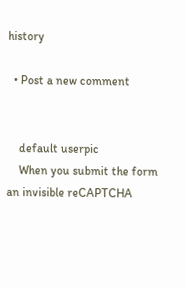history

  • Post a new comment


    default userpic
    When you submit the form an invisible reCAPTCHA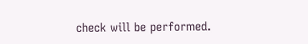check will be performed.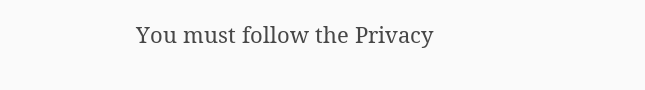You must follow the Privacy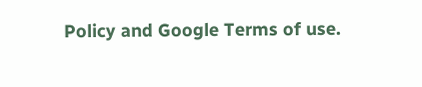Policy and Google Terms of use.